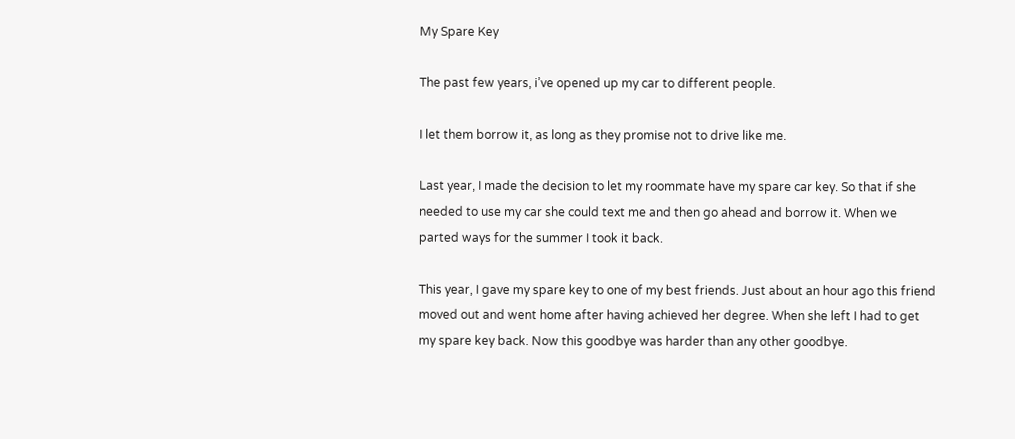My Spare Key

The past few years, i’ve opened up my car to different people.

I let them borrow it, as long as they promise not to drive like me.

Last year, I made the decision to let my roommate have my spare car key. So that if she needed to use my car she could text me and then go ahead and borrow it. When we parted ways for the summer I took it back.

This year, I gave my spare key to one of my best friends. Just about an hour ago this friend moved out and went home after having achieved her degree. When she left I had to get my spare key back. Now this goodbye was harder than any other goodbye.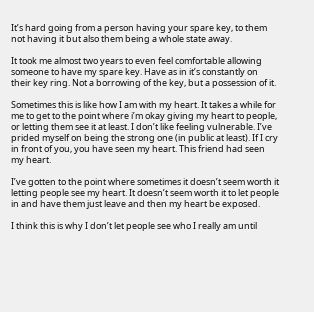It’s hard going from a person having your spare key, to them not having it but also them being a whole state away.

It took me almost two years to even feel comfortable allowing someone to have my spare key. Have as in it’s constantly on their key ring. Not a borrowing of the key, but a possession of it.

Sometimes this is like how I am with my heart. It takes a while for me to get to the point where i’m okay giving my heart to people, or letting them see it at least. I don’t like feeling vulnerable. I’ve prided myself on being the strong one (in public at least). If I cry in front of you, you have seen my heart. This friend had seen my heart.

I’ve gotten to the point where sometimes it doesn’t seem worth it letting people see my heart. It doesn’t seem worth it to let people in and have them just leave and then my heart be exposed.

I think this is why I don’t let people see who I really am until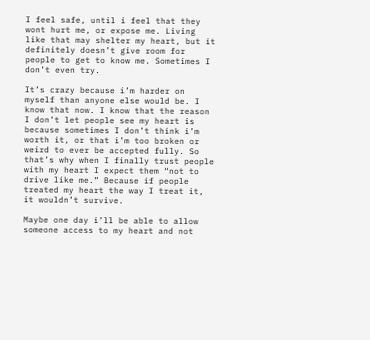I feel safe, until i feel that they wont hurt me, or expose me. Living like that may shelter my heart, but it definitely doesn’t give room for people to get to know me. Sometimes I don’t even try.

It’s crazy because i’m harder on myself than anyone else would be. I know that now. I know that the reason I don’t let people see my heart is because sometimes I don’t think i’m worth it, or that i’m too broken or weird to ever be accepted fully. So that’s why when I finally trust people with my heart I expect them “not to drive like me.” Because if people treated my heart the way I treat it, it wouldn’t survive.

Maybe one day i’ll be able to allow someone access to my heart and not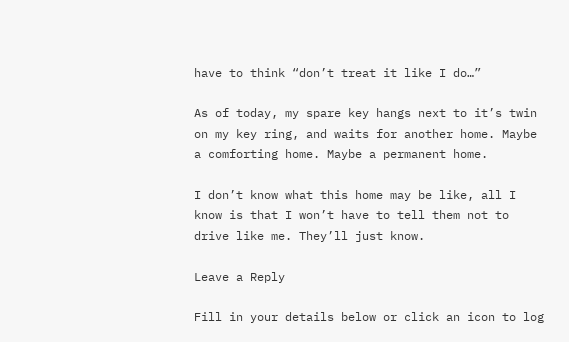have to think “don’t treat it like I do…”

As of today, my spare key hangs next to it’s twin on my key ring, and waits for another home. Maybe a comforting home. Maybe a permanent home.

I don’t know what this home may be like, all I know is that I won’t have to tell them not to drive like me. They’ll just know.

Leave a Reply

Fill in your details below or click an icon to log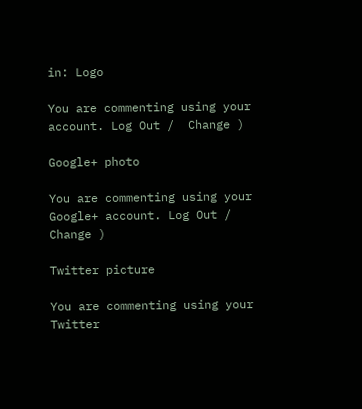in: Logo

You are commenting using your account. Log Out /  Change )

Google+ photo

You are commenting using your Google+ account. Log Out /  Change )

Twitter picture

You are commenting using your Twitter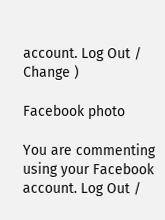account. Log Out /  Change )

Facebook photo

You are commenting using your Facebook account. Log Out /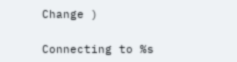Change )

Connecting to %s